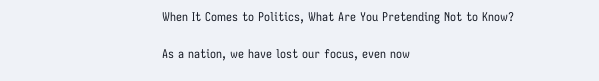When It Comes to Politics, What Are You Pretending Not to Know?

As a nation, we have lost our focus, even now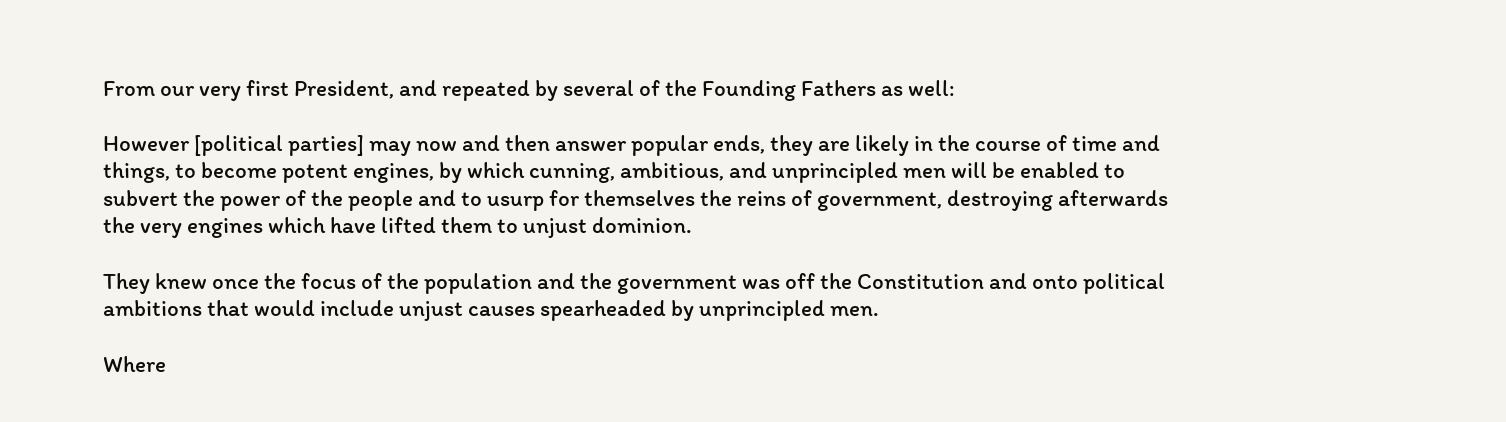From our very first President, and repeated by several of the Founding Fathers as well:

However [political parties] may now and then answer popular ends, they are likely in the course of time and things, to become potent engines, by which cunning, ambitious, and unprincipled men will be enabled to subvert the power of the people and to usurp for themselves the reins of government, destroying afterwards the very engines which have lifted them to unjust dominion.

They knew once the focus of the population and the government was off the Constitution and onto political ambitions that would include unjust causes spearheaded by unprincipled men.

Where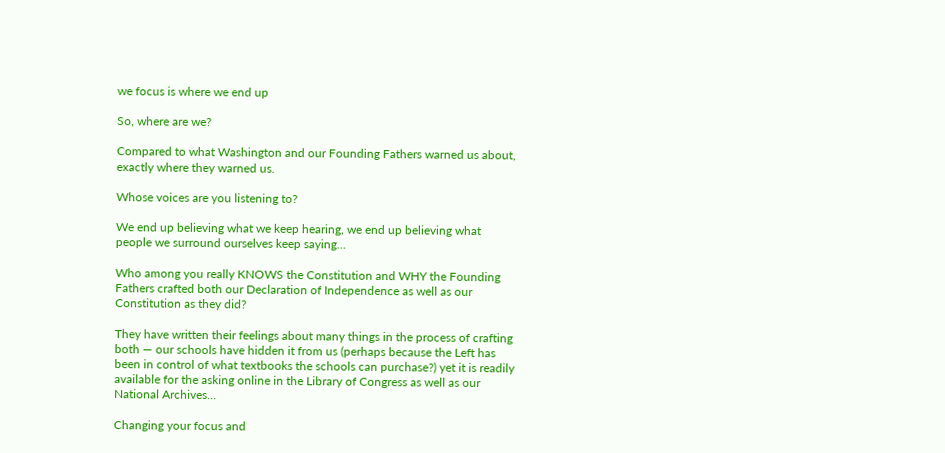we focus is where we end up

So, where are we?

Compared to what Washington and our Founding Fathers warned us about, exactly where they warned us.

Whose voices are you listening to?

We end up believing what we keep hearing, we end up believing what people we surround ourselves keep saying…

Who among you really KNOWS the Constitution and WHY the Founding Fathers crafted both our Declaration of Independence as well as our Constitution as they did?

They have written their feelings about many things in the process of crafting both — our schools have hidden it from us (perhaps because the Left has been in control of what textbooks the schools can purchase?) yet it is readily available for the asking online in the Library of Congress as well as our National Archives…

Changing your focus and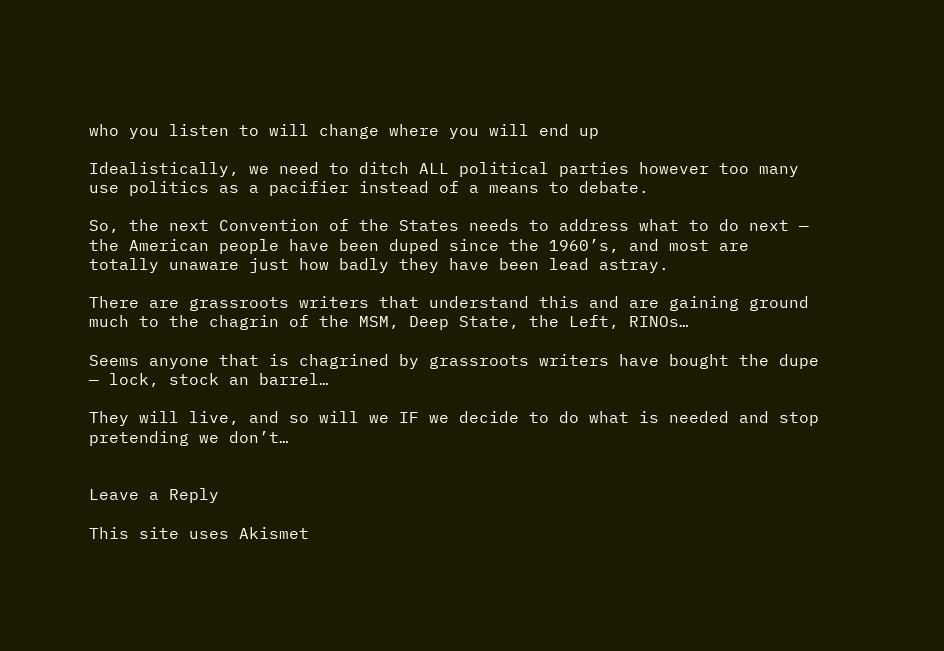who you listen to will change where you will end up

Idealistically, we need to ditch ALL political parties however too many use politics as a pacifier instead of a means to debate.

So, the next Convention of the States needs to address what to do next — the American people have been duped since the 1960’s, and most are totally unaware just how badly they have been lead astray.

There are grassroots writers that understand this and are gaining ground much to the chagrin of the MSM, Deep State, the Left, RINOs…

Seems anyone that is chagrined by grassroots writers have bought the dupe — lock, stock an barrel…

They will live, and so will we IF we decide to do what is needed and stop pretending we don’t…


Leave a Reply

This site uses Akismet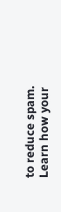to reduce spam. Learn how your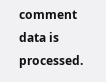comment data is processed.